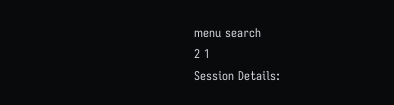menu search
2 1
Session Details: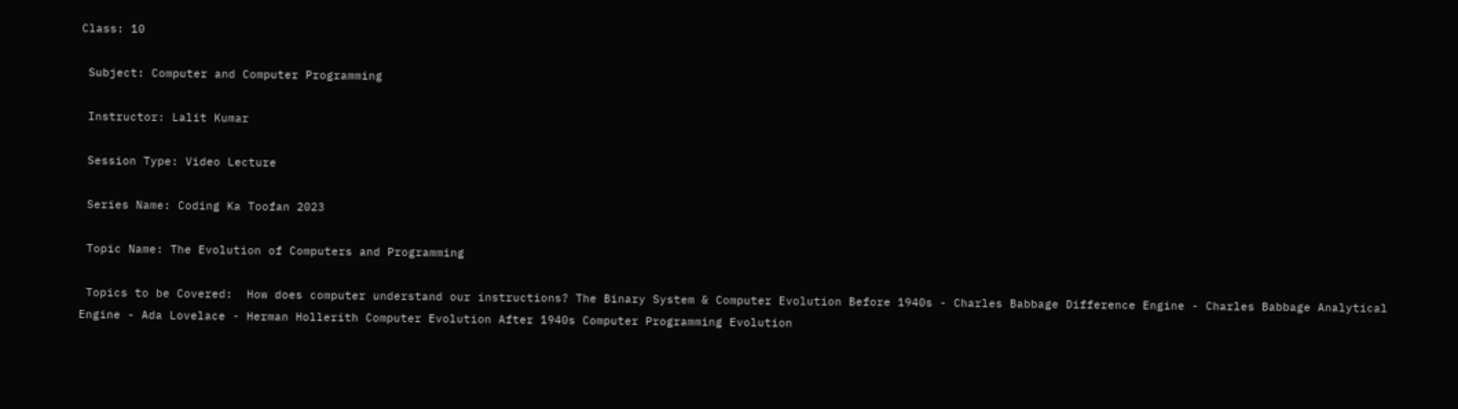Class: 10

 Subject: Computer and Computer Programming

 Instructor: Lalit Kumar

 Session Type: Video Lecture

 Series Name: Coding Ka Toofan 2023

 Topic Name: The Evolution of Computers and Programming

 Topics to be Covered:  How does computer understand our instructions? The Binary System & Computer Evolution Before 1940s - Charles Babbage Difference Engine - Charles Babbage Analytical Engine - Ada Lovelace - Herman Hollerith Computer Evolution After 1940s Computer Programming Evolution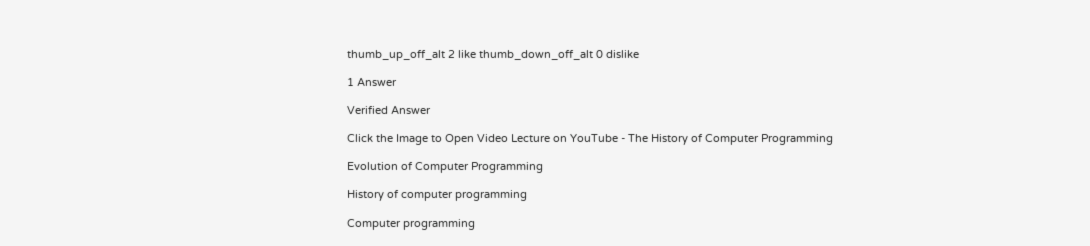thumb_up_off_alt 2 like thumb_down_off_alt 0 dislike

1 Answer

Verified Answer

Click the Image to Open Video Lecture on YouTube - The History of Computer Programming

Evolution of Computer Programming

History of computer programming

Computer programming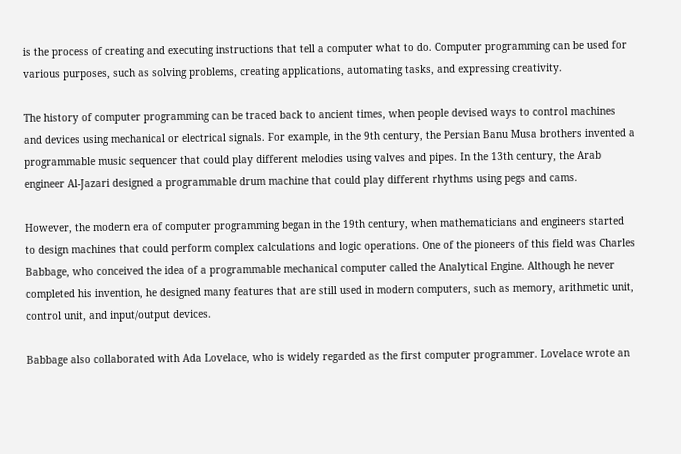is the process of creating and executing instructions that tell a computer what to do. Computer programming can be used for various purposes, such as solving problems, creating applications, automating tasks, and expressing creativity.

The history of computer programming can be traced back to ancient times, when people devised ways to control machines and devices using mechanical or electrical signals. For example, in the 9th century, the Persian Banu Musa brothers invented a programmable music sequencer that could play different melodies using valves and pipes. In the 13th century, the Arab engineer Al-Jazari designed a programmable drum machine that could play different rhythms using pegs and cams.

However, the modern era of computer programming began in the 19th century, when mathematicians and engineers started to design machines that could perform complex calculations and logic operations. One of the pioneers of this field was Charles Babbage, who conceived the idea of a programmable mechanical computer called the Analytical Engine. Although he never completed his invention, he designed many features that are still used in modern computers, such as memory, arithmetic unit, control unit, and input/output devices.

Babbage also collaborated with Ada Lovelace, who is widely regarded as the first computer programmer. Lovelace wrote an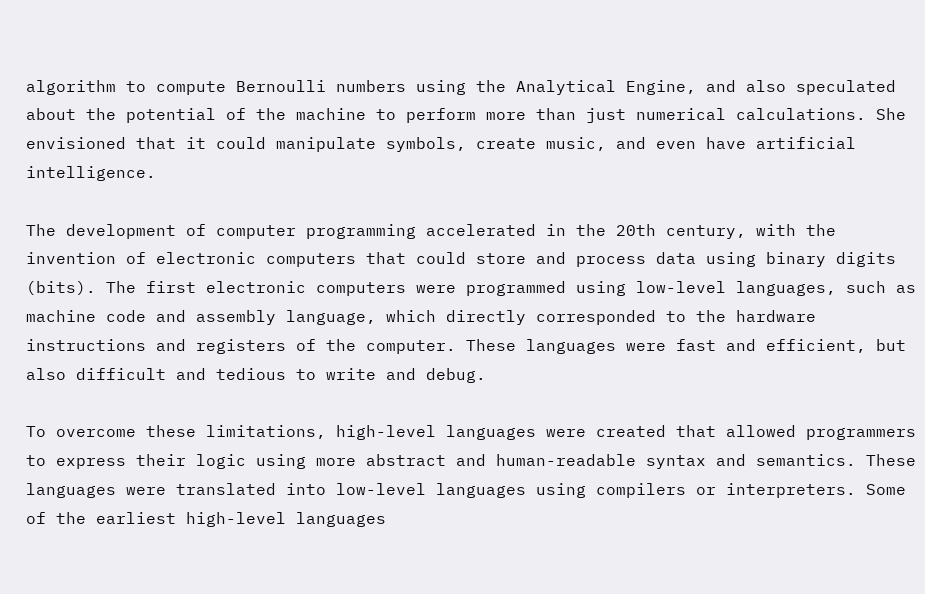algorithm to compute Bernoulli numbers using the Analytical Engine, and also speculated about the potential of the machine to perform more than just numerical calculations. She envisioned that it could manipulate symbols, create music, and even have artificial intelligence.

The development of computer programming accelerated in the 20th century, with the invention of electronic computers that could store and process data using binary digits (bits). The first electronic computers were programmed using low-level languages, such as machine code and assembly language, which directly corresponded to the hardware instructions and registers of the computer. These languages were fast and efficient, but also difficult and tedious to write and debug.

To overcome these limitations, high-level languages were created that allowed programmers to express their logic using more abstract and human-readable syntax and semantics. These languages were translated into low-level languages using compilers or interpreters. Some of the earliest high-level languages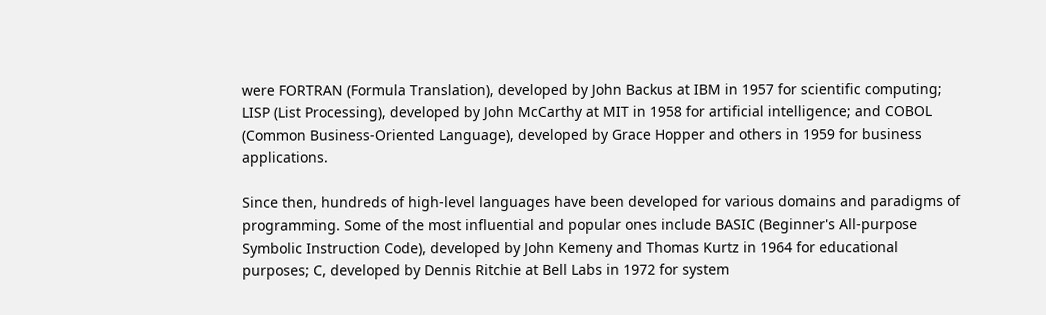were FORTRAN (Formula Translation), developed by John Backus at IBM in 1957 for scientific computing; LISP (List Processing), developed by John McCarthy at MIT in 1958 for artificial intelligence; and COBOL (Common Business-Oriented Language), developed by Grace Hopper and others in 1959 for business applications.

Since then, hundreds of high-level languages have been developed for various domains and paradigms of programming. Some of the most influential and popular ones include BASIC (Beginner's All-purpose Symbolic Instruction Code), developed by John Kemeny and Thomas Kurtz in 1964 for educational purposes; C, developed by Dennis Ritchie at Bell Labs in 1972 for system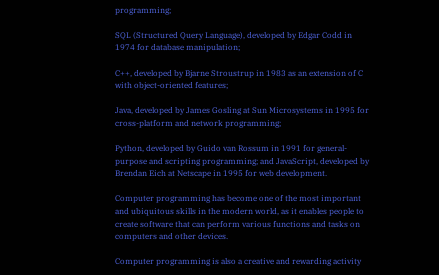programming;

SQL (Structured Query Language), developed by Edgar Codd in 1974 for database manipulation;

C++, developed by Bjarne Stroustrup in 1983 as an extension of C with object-oriented features;

Java, developed by James Gosling at Sun Microsystems in 1995 for cross-platform and network programming;

Python, developed by Guido van Rossum in 1991 for general-purpose and scripting programming; and JavaScript, developed by Brendan Eich at Netscape in 1995 for web development.

Computer programming has become one of the most important and ubiquitous skills in the modern world, as it enables people to create software that can perform various functions and tasks on computers and other devices.

Computer programming is also a creative and rewarding activity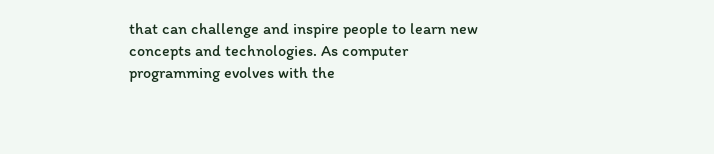that can challenge and inspire people to learn new concepts and technologies. As computer programming evolves with the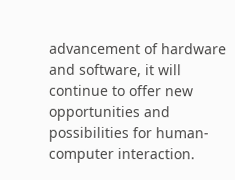advancement of hardware and software, it will continue to offer new opportunities and possibilities for human-computer interaction.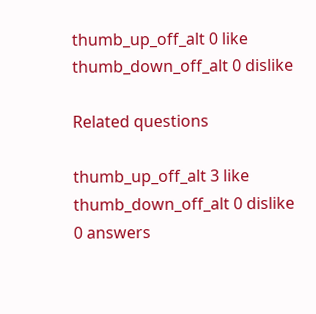thumb_up_off_alt 0 like thumb_down_off_alt 0 dislike

Related questions

thumb_up_off_alt 3 like thumb_down_off_alt 0 dislike
0 answers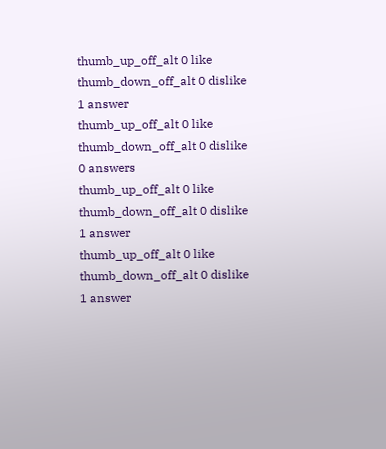thumb_up_off_alt 0 like thumb_down_off_alt 0 dislike
1 answer
thumb_up_off_alt 0 like thumb_down_off_alt 0 dislike
0 answers
thumb_up_off_alt 0 like thumb_down_off_alt 0 dislike
1 answer
thumb_up_off_alt 0 like thumb_down_off_alt 0 dislike
1 answer